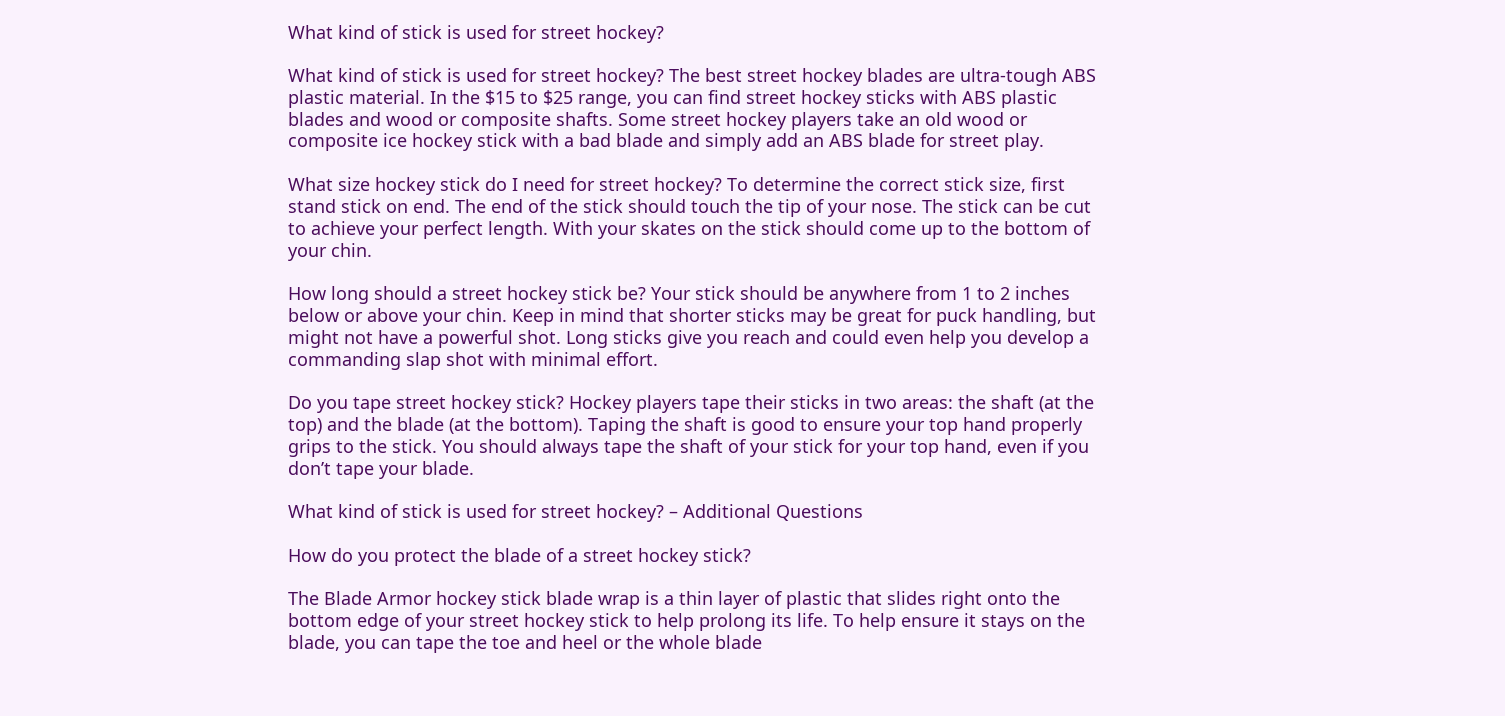What kind of stick is used for street hockey?

What kind of stick is used for street hockey? The best street hockey blades are ultra-tough ABS plastic material. In the $15 to $25 range, you can find street hockey sticks with ABS plastic blades and wood or composite shafts. Some street hockey players take an old wood or composite ice hockey stick with a bad blade and simply add an ABS blade for street play.

What size hockey stick do I need for street hockey? To determine the correct stick size, first stand stick on end. The end of the stick should touch the tip of your nose. The stick can be cut to achieve your perfect length. With your skates on the stick should come up to the bottom of your chin.

How long should a street hockey stick be? Your stick should be anywhere from 1 to 2 inches below or above your chin. Keep in mind that shorter sticks may be great for puck handling, but might not have a powerful shot. Long sticks give you reach and could even help you develop a commanding slap shot with minimal effort.

Do you tape street hockey stick? Hockey players tape their sticks in two areas: the shaft (at the top) and the blade (at the bottom). Taping the shaft is good to ensure your top hand properly grips to the stick. You should always tape the shaft of your stick for your top hand, even if you don’t tape your blade.

What kind of stick is used for street hockey? – Additional Questions

How do you protect the blade of a street hockey stick?

The Blade Armor hockey stick blade wrap is a thin layer of plastic that slides right onto the bottom edge of your street hockey stick to help prolong its life. To help ensure it stays on the blade, you can tape the toe and heel or the whole blade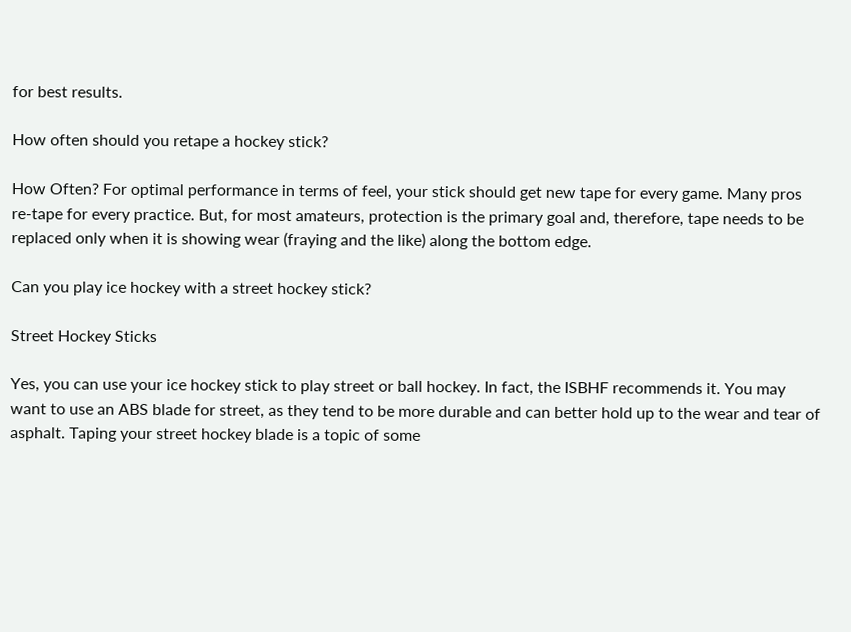for best results.

How often should you retape a hockey stick?

How Often? For optimal performance in terms of feel, your stick should get new tape for every game. Many pros re-tape for every practice. But, for most amateurs, protection is the primary goal and, therefore, tape needs to be replaced only when it is showing wear (fraying and the like) along the bottom edge.

Can you play ice hockey with a street hockey stick?

Street Hockey Sticks

Yes, you can use your ice hockey stick to play street or ball hockey. In fact, the ISBHF recommends it. You may want to use an ABS blade for street, as they tend to be more durable and can better hold up to the wear and tear of asphalt. Taping your street hockey blade is a topic of some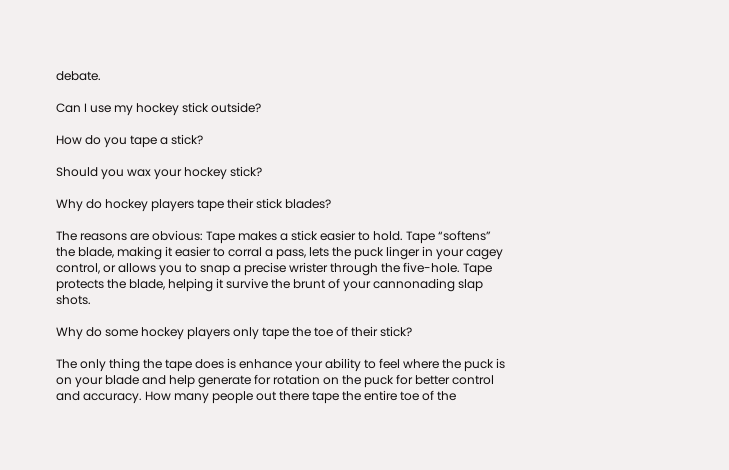debate.

Can I use my hockey stick outside?

How do you tape a stick?

Should you wax your hockey stick?

Why do hockey players tape their stick blades?

The reasons are obvious: Tape makes a stick easier to hold. Tape “softens” the blade, making it easier to corral a pass, lets the puck linger in your cagey control, or allows you to snap a precise wrister through the five-hole. Tape protects the blade, helping it survive the brunt of your cannonading slap shots.

Why do some hockey players only tape the toe of their stick?

The only thing the tape does is enhance your ability to feel where the puck is on your blade and help generate for rotation on the puck for better control and accuracy. How many people out there tape the entire toe of the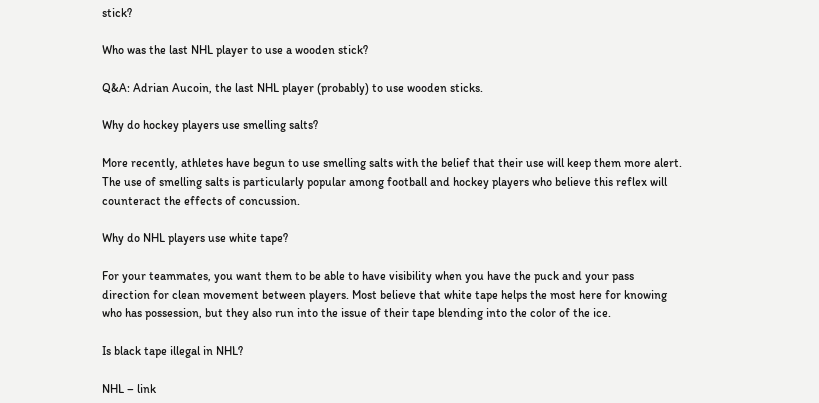stick?

Who was the last NHL player to use a wooden stick?

Q&A: Adrian Aucoin, the last NHL player (probably) to use wooden sticks.

Why do hockey players use smelling salts?

More recently, athletes have begun to use smelling salts with the belief that their use will keep them more alert. The use of smelling salts is particularly popular among football and hockey players who believe this reflex will counteract the effects of concussion.

Why do NHL players use white tape?

For your teammates, you want them to be able to have visibility when you have the puck and your pass direction for clean movement between players. Most believe that white tape helps the most here for knowing who has possession, but they also run into the issue of their tape blending into the color of the ice.

Is black tape illegal in NHL?

NHL – link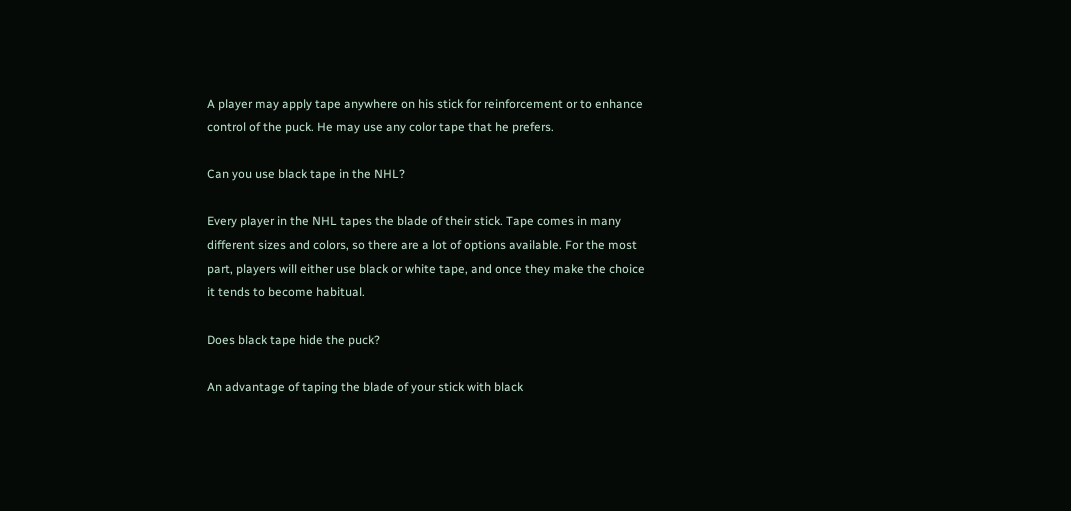A player may apply tape anywhere on his stick for reinforcement or to enhance control of the puck. He may use any color tape that he prefers.

Can you use black tape in the NHL?

Every player in the NHL tapes the blade of their stick. Tape comes in many different sizes and colors, so there are a lot of options available. For the most part, players will either use black or white tape, and once they make the choice it tends to become habitual.

Does black tape hide the puck?

An advantage of taping the blade of your stick with black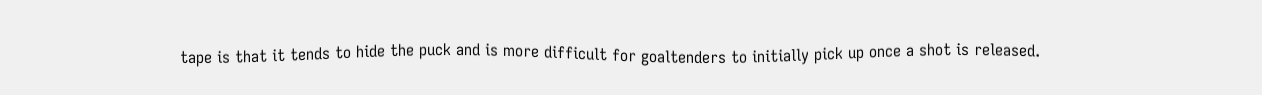tape is that it tends to hide the puck and is more difficult for goaltenders to initially pick up once a shot is released.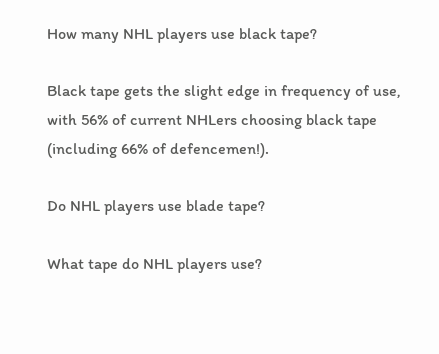How many NHL players use black tape?

Black tape gets the slight edge in frequency of use, with 56% of current NHLers choosing black tape (including 66% of defencemen!).

Do NHL players use blade tape?

What tape do NHL players use?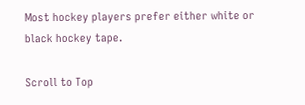Most hockey players prefer either white or black hockey tape.

Scroll to Top